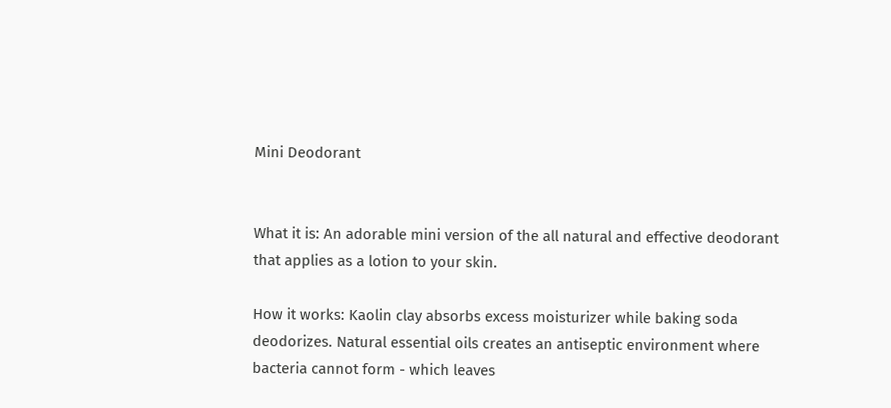Mini Deodorant


What it is: An adorable mini version of the all natural and effective deodorant that applies as a lotion to your skin.

How it works: Kaolin clay absorbs excess moisturizer while baking soda deodorizes. Natural essential oils creates an antiseptic environment where bacteria cannot form - which leaves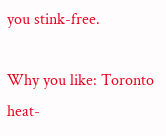you stink-free.

Why you like: Toronto heat-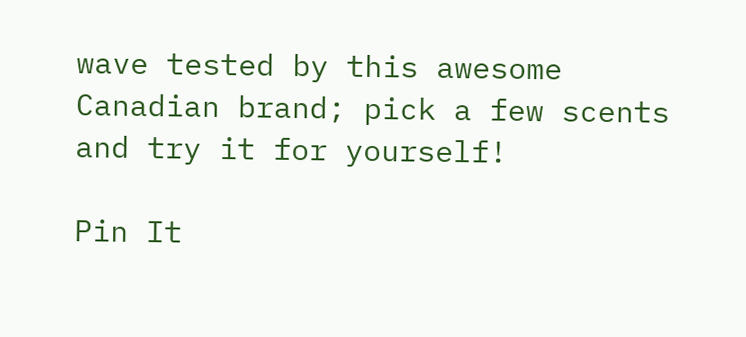wave tested by this awesome Canadian brand; pick a few scents and try it for yourself!

Pin It